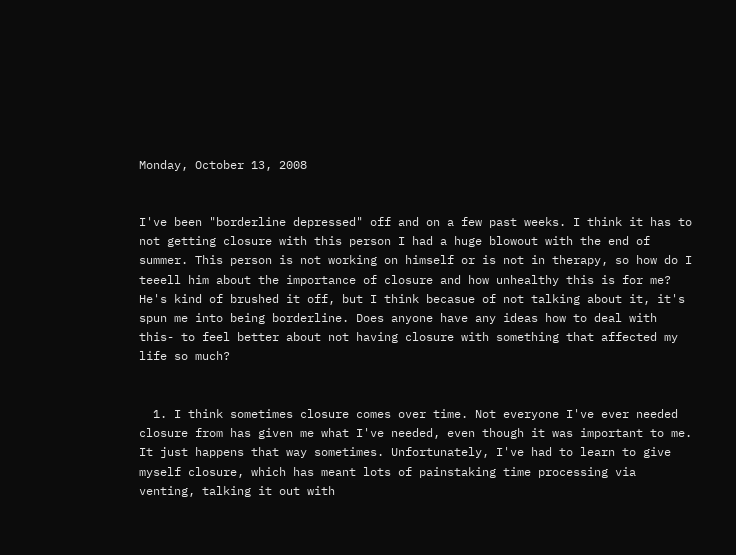Monday, October 13, 2008


I've been "borderline depressed" off and on a few past weeks. I think it has to not getting closure with this person I had a huge blowout with the end of summer. This person is not working on himself or is not in therapy, so how do I teeell him about the importance of closure and how unhealthy this is for me? He's kind of brushed it off, but I think becasue of not talking about it, it's spun me into being borderline. Does anyone have any ideas how to deal with this- to feel better about not having closure with something that affected my life so much?


  1. I think sometimes closure comes over time. Not everyone I've ever needed closure from has given me what I've needed, even though it was important to me. It just happens that way sometimes. Unfortunately, I've had to learn to give myself closure, which has meant lots of painstaking time processing via venting, talking it out with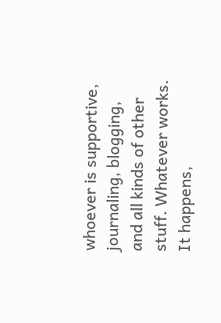whoever is supportive, journaling, blogging, and all kinds of other stuff. Whatever works. It happens,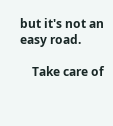but it's not an easy road.

    Take care of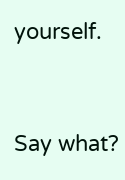yourself.


Say what?